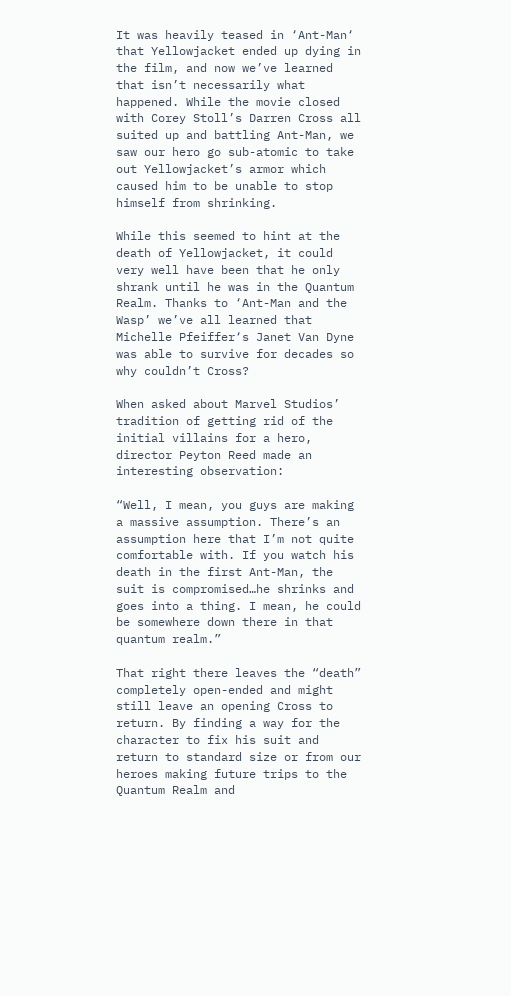It was heavily teased in ‘Ant-Man‘ that Yellowjacket ended up dying in the film, and now we’ve learned that isn’t necessarily what happened. While the movie closed with Corey Stoll’s Darren Cross all suited up and battling Ant-Man, we saw our hero go sub-atomic to take out Yellowjacket’s armor which caused him to be unable to stop himself from shrinking.

While this seemed to hint at the death of Yellowjacket, it could very well have been that he only shrank until he was in the Quantum Realm. Thanks to ‘Ant-Man and the Wasp’ we’ve all learned that Michelle Pfeiffer‘s Janet Van Dyne was able to survive for decades so why couldn’t Cross?

When asked about Marvel Studios’ tradition of getting rid of the initial villains for a hero, director Peyton Reed made an interesting observation:

“Well, I mean, you guys are making a massive assumption. There’s an assumption here that I’m not quite comfortable with. If you watch his death in the first Ant-Man, the suit is compromised…he shrinks and goes into a thing. I mean, he could be somewhere down there in that quantum realm.”

That right there leaves the “death” completely open-ended and might still leave an opening Cross to return. By finding a way for the character to fix his suit and return to standard size or from our heroes making future trips to the Quantum Realm and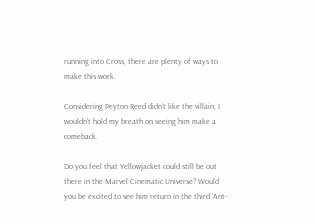running into Cross, there are plenty of ways to make this work.

Considering Peyton Reed didn’t like the villain, I wouldn’t hold my breath on seeing him make a comeback.

Do you feel that Yellowjacket could still be out there in the Marvel Cinematic Universe? Would you be excited to see him return in the third ‘Ant-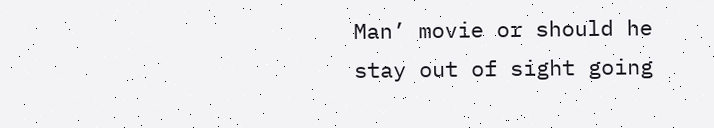Man’ movie or should he stay out of sight going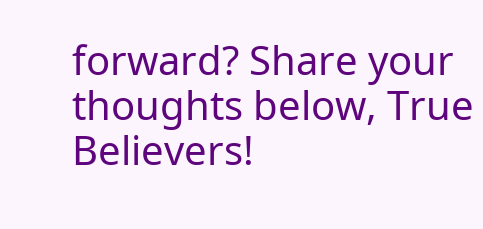forward? Share your thoughts below, True Believers!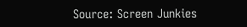Source: Screen Junkies